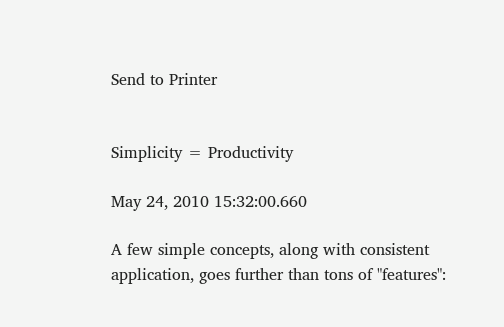Send to Printer


Simplicity = Productivity

May 24, 2010 15:32:00.660

A few simple concepts, along with consistent application, goes further than tons of "features":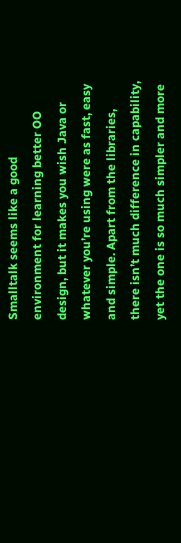Smalltalk seems like a good environment for learning better OO design, but it makes you wish Java or whatever you’re using were as fast, easy and simple. Apart from the libraries, there isn’t much difference in capability, yet the one is so much simpler and more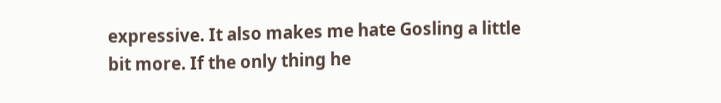expressive. It also makes me hate Gosling a little bit more. If the only thing he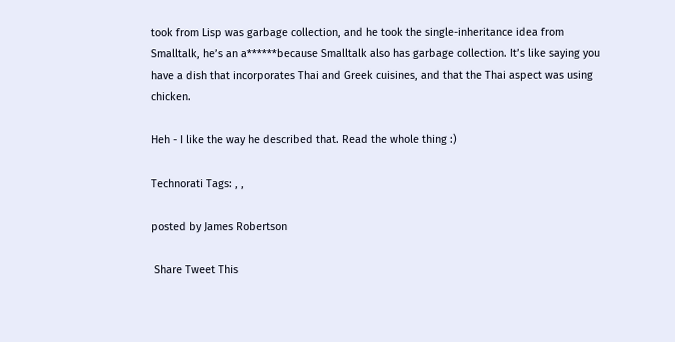took from Lisp was garbage collection, and he took the single-inheritance idea from Smalltalk, he’s an a******because Smalltalk also has garbage collection. It’s like saying you have a dish that incorporates Thai and Greek cuisines, and that the Thai aspect was using chicken.

Heh - I like the way he described that. Read the whole thing :)

Technorati Tags: , ,

posted by James Robertson

 Share Tweet This